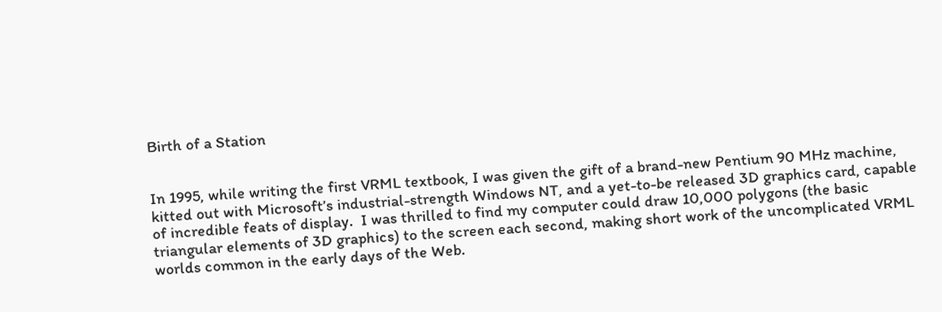Birth of a Station


In 1995, while writing the first VRML textbook, I was given the gift of a brand-new Pentium 90 MHz machine, kitted out with Microsoft’s industrial-strength Windows NT, and a yet-to-be released 3D graphics card, capable of incredible feats of display.  I was thrilled to find my computer could draw 10,000 polygons (the basic triangular elements of 3D graphics) to the screen each second, making short work of the uncomplicated VRML worlds common in the early days of the Web.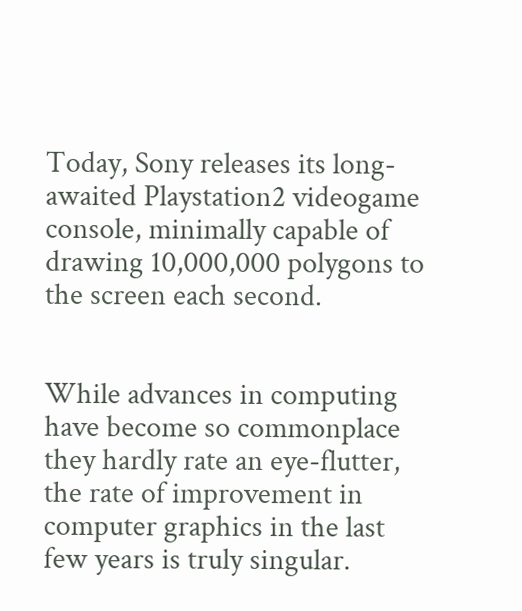Today, Sony releases its long-awaited Playstation2 videogame console, minimally capable of drawing 10,000,000 polygons to the screen each second.


While advances in computing have become so commonplace they hardly rate an eye-flutter, the rate of improvement in computer graphics in the last few years is truly singular.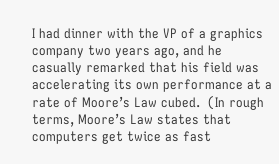I had dinner with the VP of a graphics company two years ago, and he casually remarked that his field was accelerating its own performance at a rate of Moore’s Law cubed.  (In rough terms, Moore’s Law states that computers get twice as fast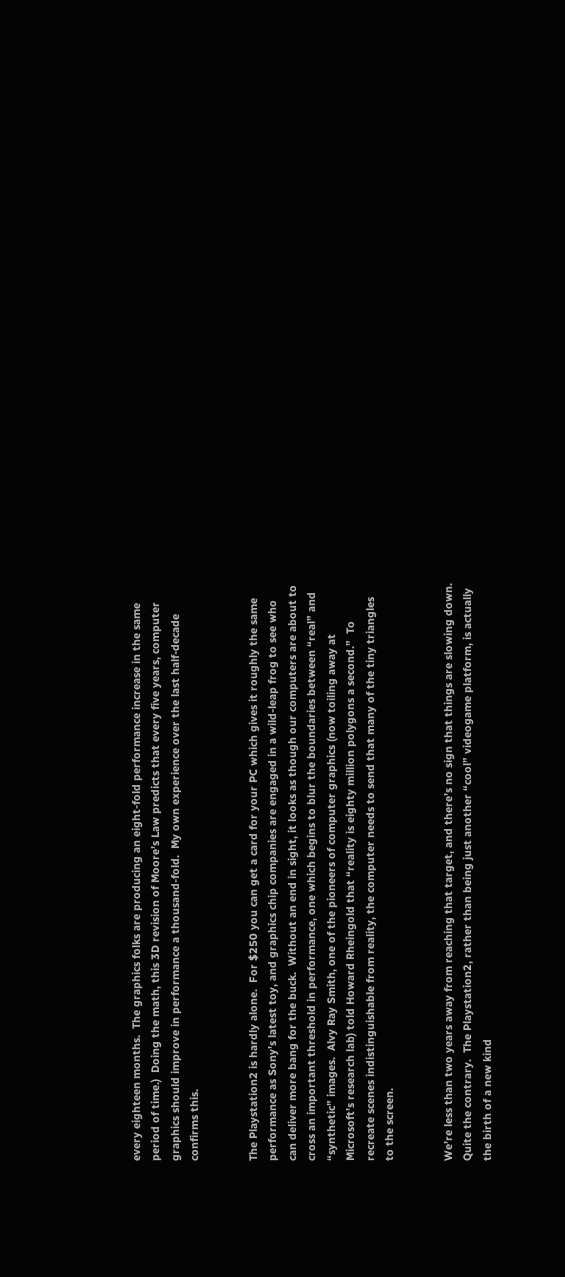every eighteen months.  The graphics folks are producing an eight-fold performance increase in the same period of time.)  Doing the math, this 3D revision of Moore’s Law predicts that every five years, computer graphics should improve in performance a thousand-fold.  My own experience over the last half-decade confirms this.


The Playstation2 is hardly alone.  For $250 you can get a card for your PC which gives it roughly the same performance as Sony’s latest toy, and graphics chip companies are engaged in a wild-leap frog to see who can deliver more bang for the buck.  Without an end in sight, it looks as though our computers are about to cross an important threshold in performance, one which begins to blur the boundaries between “real” and “synthetic” images.  Alvy Ray Smith, one of the pioneers of computer graphics (now toiling away at Microsoft’s research lab) told Howard Rheingold that “reality is eighty million polygons a second.”  To recreate scenes indistinguishable from reality, the computer needs to send that many of the tiny triangles to the screen.


We’re less than two years away from reaching that target, and there’s no sign that things are slowing down.  Quite the contrary.  The Playstation2, rather than being just another “cool” videogame platform, is actually the birth of a new kind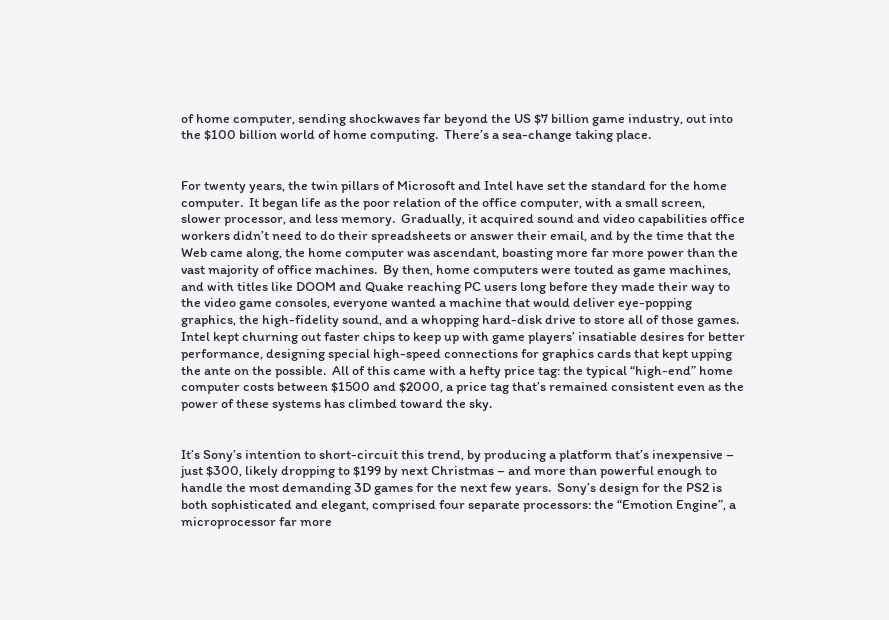of home computer, sending shockwaves far beyond the US $7 billion game industry, out into the $100 billion world of home computing.  There’s a sea-change taking place.


For twenty years, the twin pillars of Microsoft and Intel have set the standard for the home computer.  It began life as the poor relation of the office computer, with a small screen, slower processor, and less memory.  Gradually, it acquired sound and video capabilities office workers didn’t need to do their spreadsheets or answer their email, and by the time that the Web came along, the home computer was ascendant, boasting more far more power than the vast majority of office machines.  By then, home computers were touted as game machines, and with titles like DOOM and Quake reaching PC users long before they made their way to the video game consoles, everyone wanted a machine that would deliver eye-popping graphics, the high-fidelity sound, and a whopping hard-disk drive to store all of those games.  Intel kept churning out faster chips to keep up with game players’ insatiable desires for better performance, designing special high-speed connections for graphics cards that kept upping the ante on the possible.  All of this came with a hefty price tag: the typical “high-end” home computer costs between $1500 and $2000, a price tag that’s remained consistent even as the power of these systems has climbed toward the sky.


It’s Sony’s intention to short-circuit this trend, by producing a platform that’s inexpensive – just $300, likely dropping to $199 by next Christmas – and more than powerful enough to handle the most demanding 3D games for the next few years.  Sony’s design for the PS2 is both sophisticated and elegant, comprised four separate processors: the “Emotion Engine”, a microprocessor far more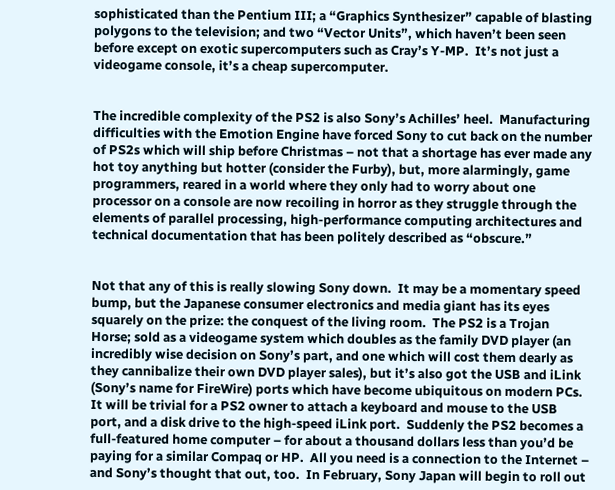sophisticated than the Pentium III; a “Graphics Synthesizer” capable of blasting polygons to the television; and two “Vector Units”, which haven’t been seen before except on exotic supercomputers such as Cray’s Y-MP.  It’s not just a videogame console, it’s a cheap supercomputer.


The incredible complexity of the PS2 is also Sony’s Achilles’ heel.  Manufacturing difficulties with the Emotion Engine have forced Sony to cut back on the number of PS2s which will ship before Christmas – not that a shortage has ever made any hot toy anything but hotter (consider the Furby), but, more alarmingly, game programmers, reared in a world where they only had to worry about one processor on a console are now recoiling in horror as they struggle through the elements of parallel processing, high-performance computing architectures and technical documentation that has been politely described as “obscure.”


Not that any of this is really slowing Sony down.  It may be a momentary speed bump, but the Japanese consumer electronics and media giant has its eyes squarely on the prize: the conquest of the living room.  The PS2 is a Trojan Horse; sold as a videogame system which doubles as the family DVD player (an incredibly wise decision on Sony’s part, and one which will cost them dearly as they cannibalize their own DVD player sales), but it’s also got the USB and iLink (Sony’s name for FireWire) ports which have become ubiquitous on modern PCs.  It will be trivial for a PS2 owner to attach a keyboard and mouse to the USB port, and a disk drive to the high-speed iLink port.  Suddenly the PS2 becomes a full-featured home computer – for about a thousand dollars less than you’d be paying for a similar Compaq or HP.  All you need is a connection to the Internet – and Sony’s thought that out, too.  In February, Sony Japan will begin to roll out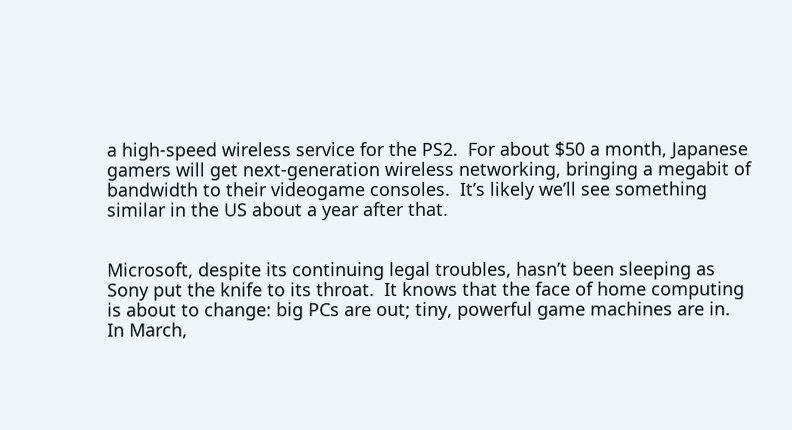a high-speed wireless service for the PS2.  For about $50 a month, Japanese gamers will get next-generation wireless networking, bringing a megabit of bandwidth to their videogame consoles.  It’s likely we’ll see something similar in the US about a year after that.


Microsoft, despite its continuing legal troubles, hasn’t been sleeping as Sony put the knife to its throat.  It knows that the face of home computing is about to change: big PCs are out; tiny, powerful game machines are in.  In March,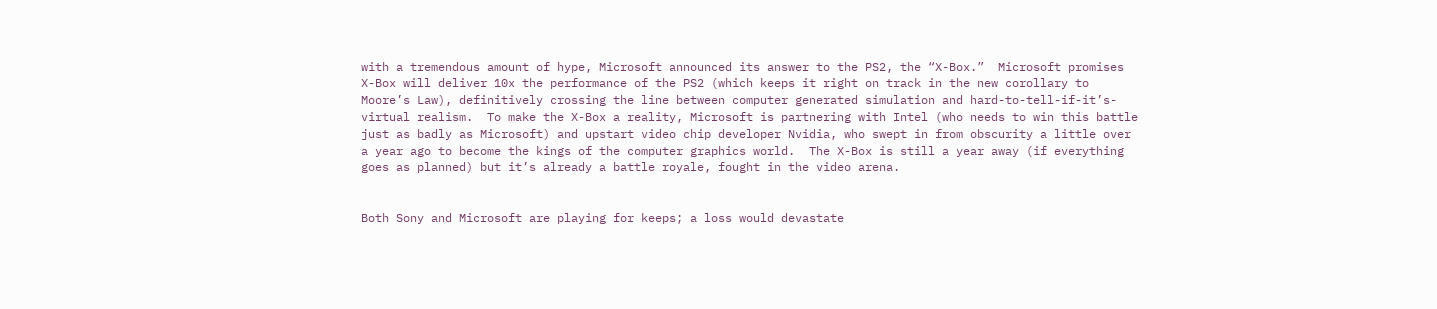with a tremendous amount of hype, Microsoft announced its answer to the PS2, the “X-Box.”  Microsoft promises X-Box will deliver 10x the performance of the PS2 (which keeps it right on track in the new corollary to Moore’s Law), definitively crossing the line between computer generated simulation and hard-to-tell-if-it’s-virtual realism.  To make the X-Box a reality, Microsoft is partnering with Intel (who needs to win this battle just as badly as Microsoft) and upstart video chip developer Nvidia, who swept in from obscurity a little over a year ago to become the kings of the computer graphics world.  The X-Box is still a year away (if everything goes as planned) but it’s already a battle royale, fought in the video arena.


Both Sony and Microsoft are playing for keeps; a loss would devastate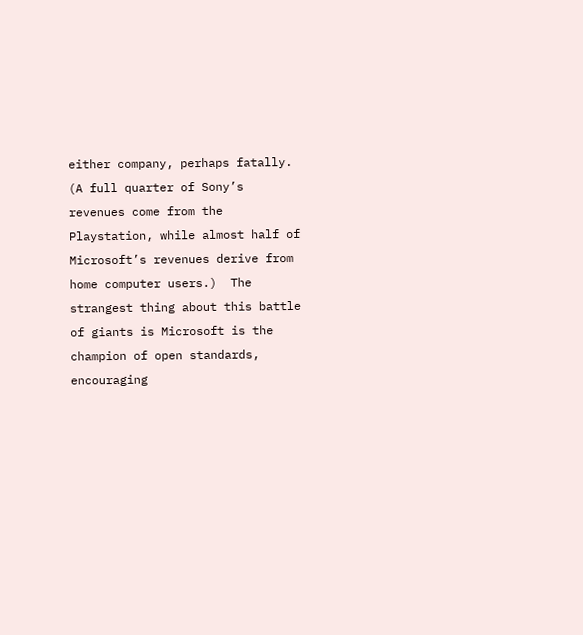either company, perhaps fatally.  (A full quarter of Sony’s revenues come from the Playstation, while almost half of Microsoft’s revenues derive from home computer users.)  The strangest thing about this battle of giants is Microsoft is the champion of open standards, encouraging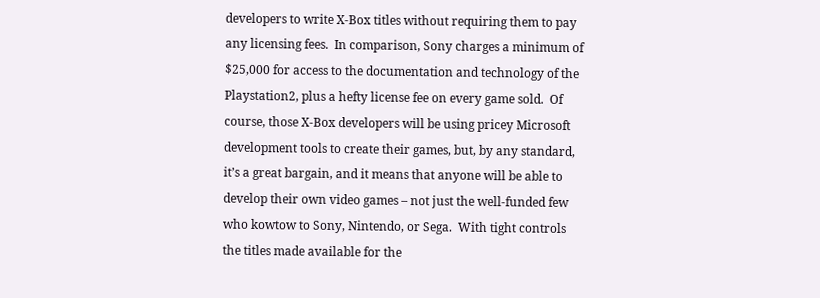developers to write X-Box titles without requiring them to pay any licensing fees.  In comparison, Sony charges a minimum of $25,000 for access to the documentation and technology of the Playstation2, plus a hefty license fee on every game sold.  Of course, those X-Box developers will be using pricey Microsoft development tools to create their games, but, by any standard, it’s a great bargain, and it means that anyone will be able to develop their own video games – not just the well-funded few who kowtow to Sony, Nintendo, or Sega.  With tight controls the titles made available for the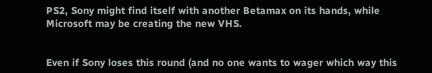PS2, Sony might find itself with another Betamax on its hands, while Microsoft may be creating the new VHS.


Even if Sony loses this round (and no one wants to wager which way this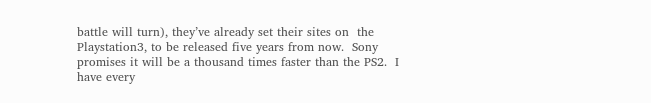battle will turn), they’ve already set their sites on  the Playstation3, to be released five years from now.  Sony promises it will be a thousand times faster than the PS2.  I have every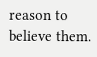reason to believe them.